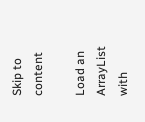Skip to content

Load an ArrayList with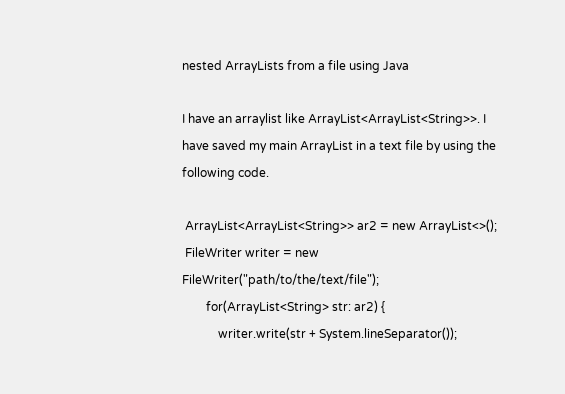nested ArrayLists from a file using Java

I have an arraylist like ArrayList<ArrayList<String>>. I have saved my main ArrayList in a text file by using the following code.

 ArrayList<ArrayList<String>> ar2 = new ArrayList<>();
 FileWriter writer = new FileWriter("path/to/the/text/file");
        for(ArrayList<String> str: ar2) {
            writer.write(str + System.lineSeparator());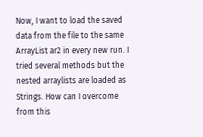Now, I want to load the saved data from the file to the same ArrayList ar2 in every new run. I tried several methods but the nested arraylists are loaded as Strings. How can I overcome from this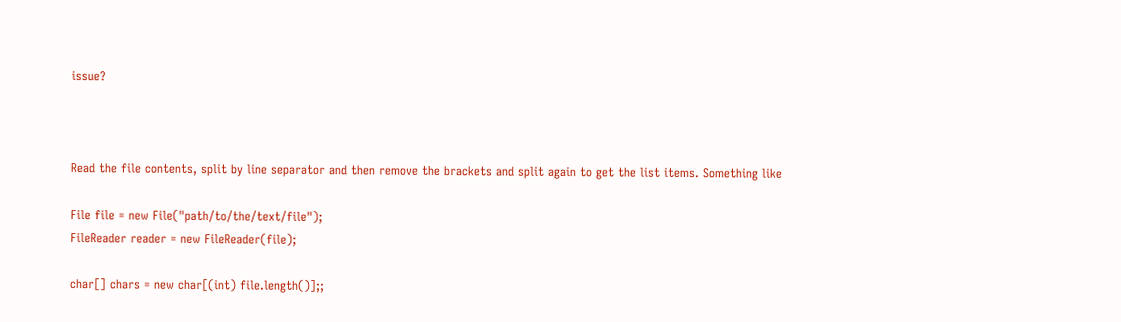issue?



Read the file contents, split by line separator and then remove the brackets and split again to get the list items. Something like

File file = new File("path/to/the/text/file");
FileReader reader = new FileReader(file);

char[] chars = new char[(int) file.length()];;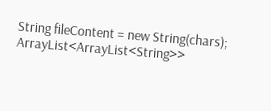String fileContent = new String(chars);
ArrayList<ArrayList<String>>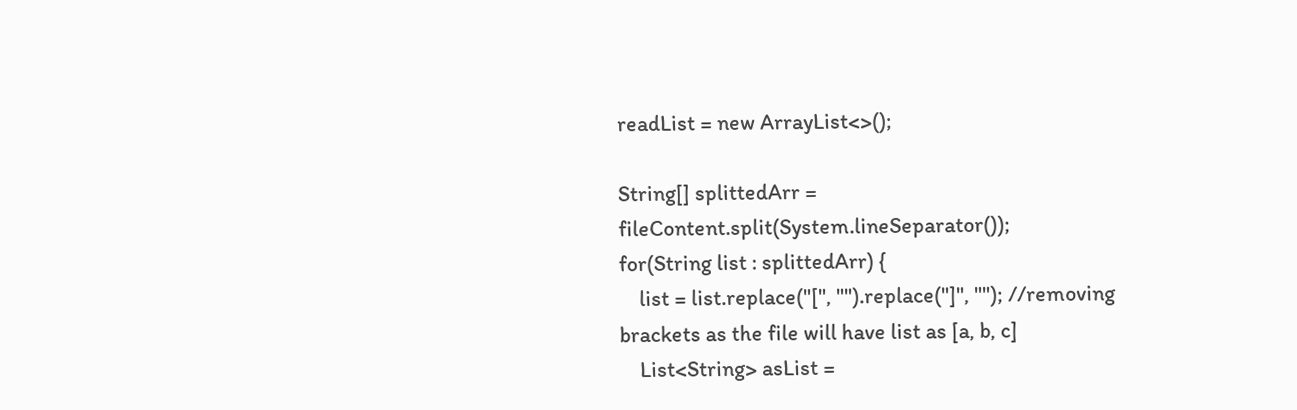readList = new ArrayList<>();

String[] splittedArr = fileContent.split(System.lineSeparator());
for(String list : splittedArr) {
    list = list.replace("[", "").replace("]", ""); //removing brackets as the file will have list as [a, b, c]
    List<String> asList =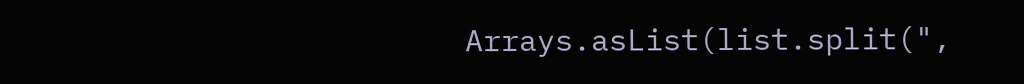Arrays.asList(list.split(",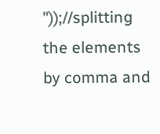"));//splitting the elements by comma and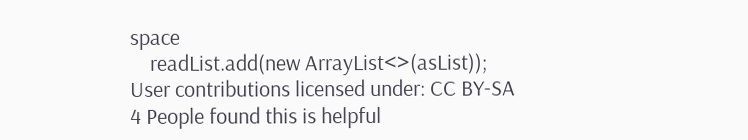space
    readList.add(new ArrayList<>(asList));
User contributions licensed under: CC BY-SA
4 People found this is helpful